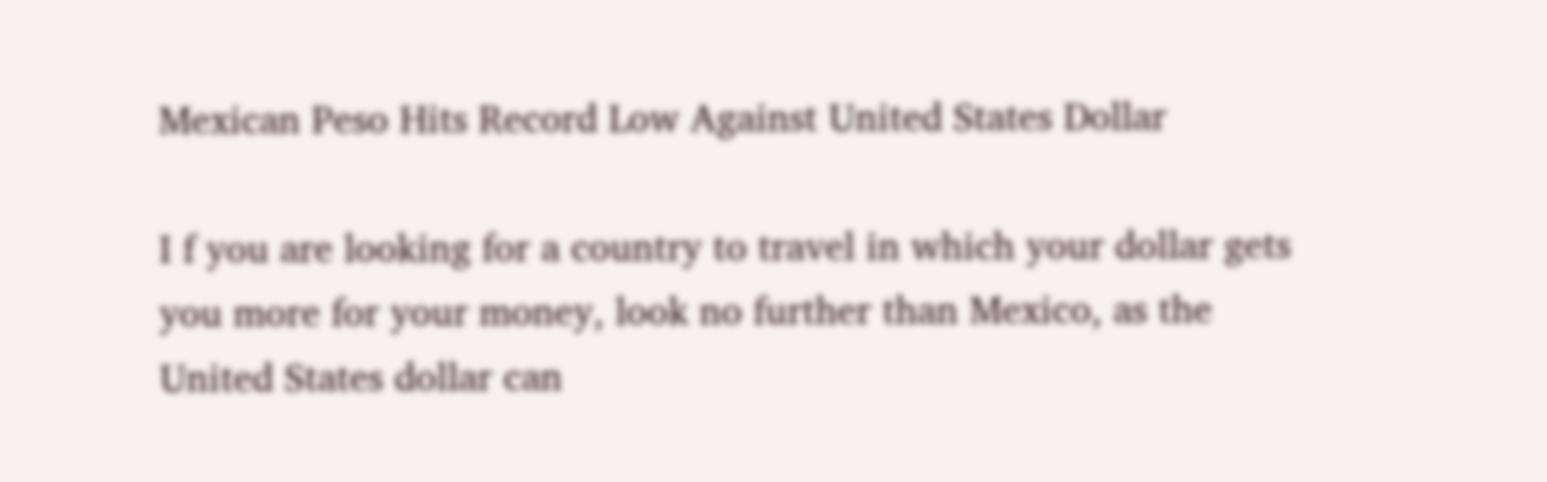Mexican Peso Hits Record Low Against United States Dollar

I f you are looking for a country to travel in which your dollar gets you more for your money, look no further than Mexico, as the United States dollar can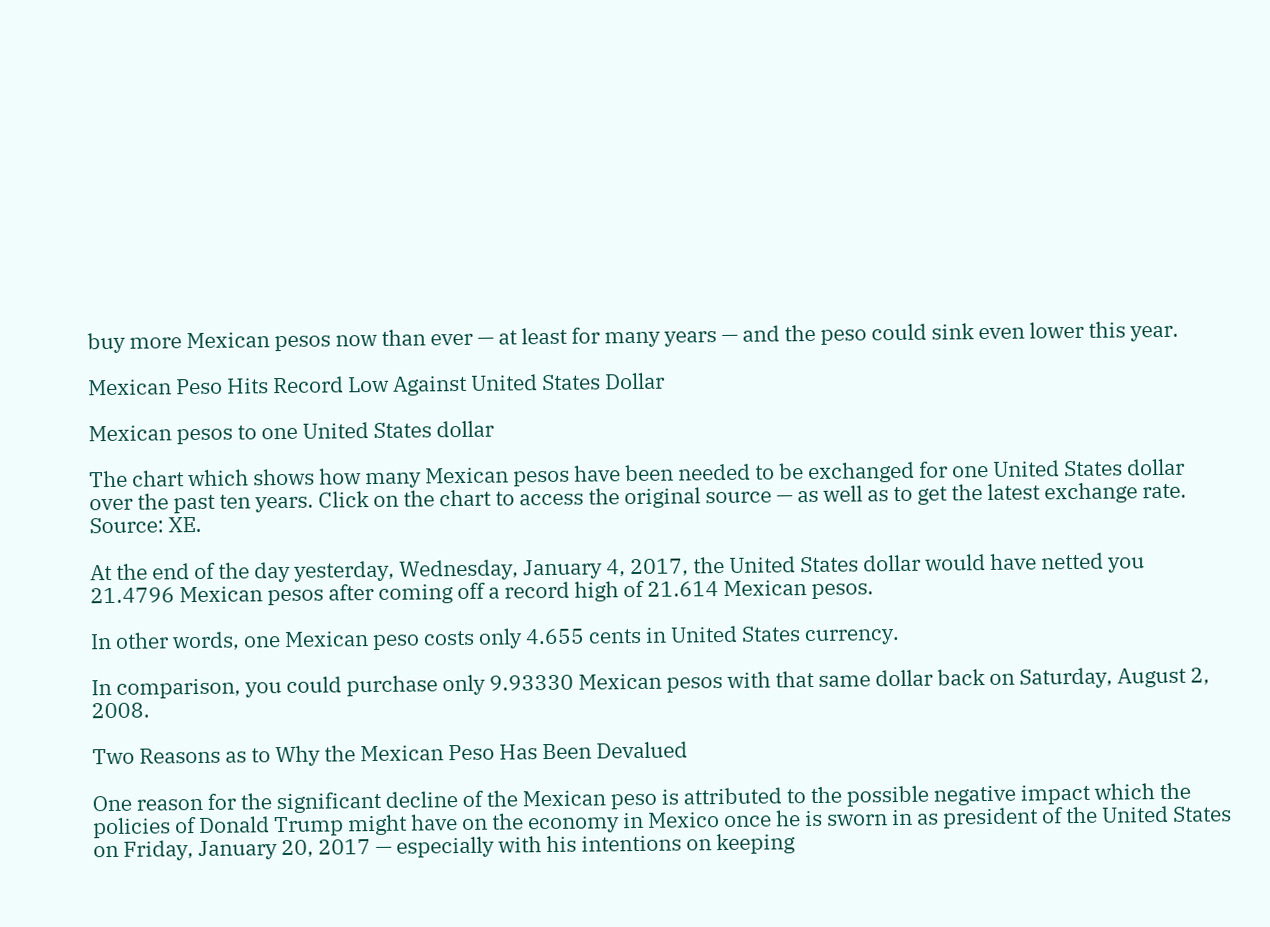buy more Mexican pesos now than ever — at least for many years — and the peso could sink even lower this year.

Mexican Peso Hits Record Low Against United States Dollar

Mexican pesos to one United States dollar

The chart which shows how many Mexican pesos have been needed to be exchanged for one United States dollar over the past ten years. Click on the chart to access the original source — as well as to get the latest exchange rate. Source: XE.

At the end of the day yesterday, Wednesday, January 4, 2017, the United States dollar would have netted you 21.4796 Mexican pesos after coming off a record high of 21.614 Mexican pesos.

In other words, one Mexican peso costs only 4.655 cents in United States currency.

In comparison, you could purchase only 9.93330 Mexican pesos with that same dollar back on Saturday, August 2, 2008.

Two Reasons as to Why the Mexican Peso Has Been Devalued

One reason for the significant decline of the Mexican peso is attributed to the possible negative impact which the policies of Donald Trump might have on the economy in Mexico once he is sworn in as president of the United States on Friday, January 20, 2017 — especially with his intentions on keeping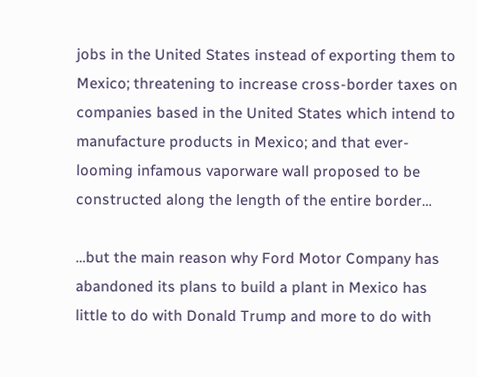jobs in the United States instead of exporting them to Mexico; threatening to increase cross-border taxes on companies based in the United States which intend to manufacture products in Mexico; and that ever-looming infamous vaporware wall proposed to be constructed along the length of the entire border…

…but the main reason why Ford Motor Company has abandoned its plans to build a plant in Mexico has little to do with Donald Trump and more to do with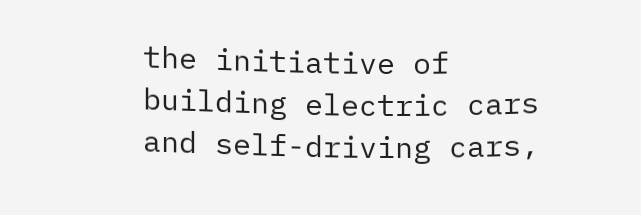the initiative of building electric cars and self-driving cars,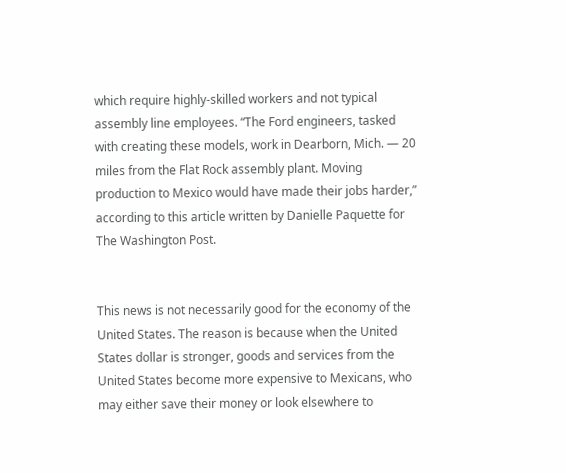which require highly-skilled workers and not typical assembly line employees. “The Ford engineers, tasked with creating these models, work in Dearborn, Mich. — 20 miles from the Flat Rock assembly plant. Moving production to Mexico would have made their jobs harder,” according to this article written by Danielle Paquette for The Washington Post.


This news is not necessarily good for the economy of the United States. The reason is because when the United States dollar is stronger, goods and services from the United States become more expensive to Mexicans, who may either save their money or look elsewhere to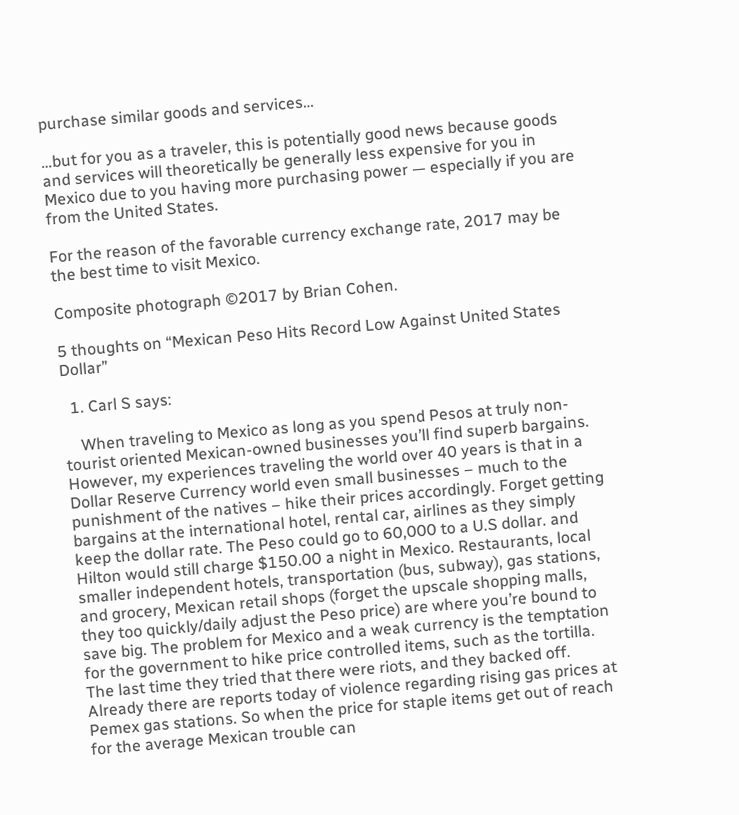purchase similar goods and services…

…but for you as a traveler, this is potentially good news because goods and services will theoretically be generally less expensive for you in Mexico due to you having more purchasing power — especially if you are from the United States.

For the reason of the favorable currency exchange rate, 2017 may be the best time to visit Mexico.

Composite photograph ©2017 by Brian Cohen.

5 thoughts on “Mexican Peso Hits Record Low Against United States Dollar”

  1. Carl S says:

    When traveling to Mexico as long as you spend Pesos at truly non-tourist oriented Mexican-owned businesses you’ll find superb bargains. However, my experiences traveling the world over 40 years is that in a Dollar Reserve Currency world even small businesses – much to the punishment of the natives – hike their prices accordingly. Forget getting bargains at the international hotel, rental car, airlines as they simply keep the dollar rate. The Peso could go to 60,000 to a U.S dollar. and Hilton would still charge $150.00 a night in Mexico. Restaurants, local smaller independent hotels, transportation (bus, subway), gas stations, and grocery, Mexican retail shops (forget the upscale shopping malls, they too quickly/daily adjust the Peso price) are where you’re bound to save big. The problem for Mexico and a weak currency is the temptation for the government to hike price controlled items, such as the tortilla. The last time they tried that there were riots, and they backed off. Already there are reports today of violence regarding rising gas prices at Pemex gas stations. So when the price for staple items get out of reach for the average Mexican trouble can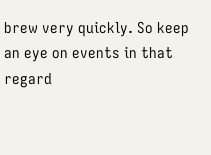brew very quickly. So keep an eye on events in that regard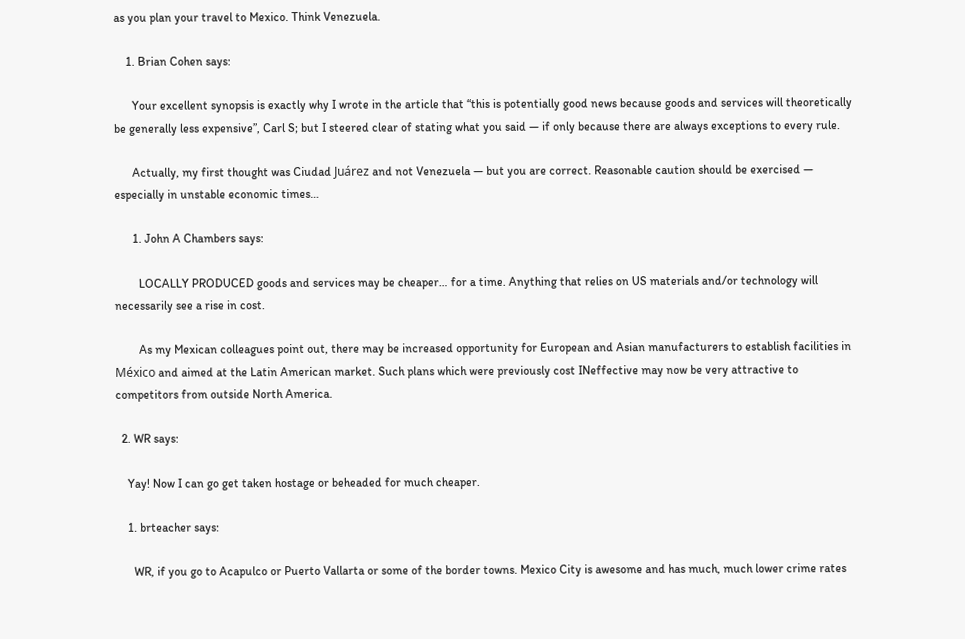as you plan your travel to Mexico. Think Venezuela.

    1. Brian Cohen says:

      Your excellent synopsis is exactly why I wrote in the article that “this is potentially good news because goods and services will theoretically be generally less expensive”, Carl S; but I steered clear of stating what you said — if only because there are always exceptions to every rule.

      Actually, my first thought was Ciudad Juárez and not Venezuela — but you are correct. Reasonable caution should be exercised — especially in unstable economic times…

      1. John A Chambers says:

        LOCALLY PRODUCED goods and services may be cheaper… for a time. Anything that relies on US materials and/or technology will necessarily see a rise in cost.

        As my Mexican colleagues point out, there may be increased opportunity for European and Asian manufacturers to establish facilities in México and aimed at the Latin American market. Such plans which were previously cost INeffective may now be very attractive to competitors from outside North America.

  2. WR says:

    Yay! Now I can go get taken hostage or beheaded for much cheaper.

    1. brteacher says:

      WR, if you go to Acapulco or Puerto Vallarta or some of the border towns. Mexico City is awesome and has much, much lower crime rates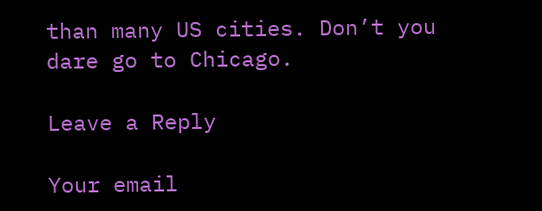than many US cities. Don’t you dare go to Chicago.

Leave a Reply

Your email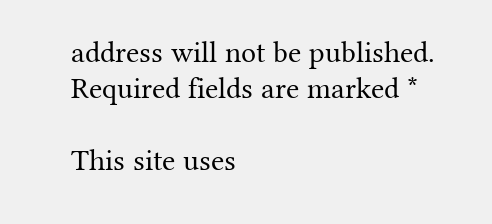address will not be published. Required fields are marked *

This site uses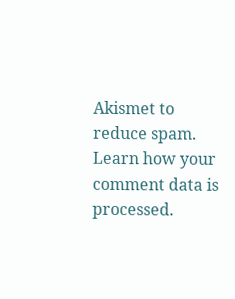Akismet to reduce spam. Learn how your comment data is processed.